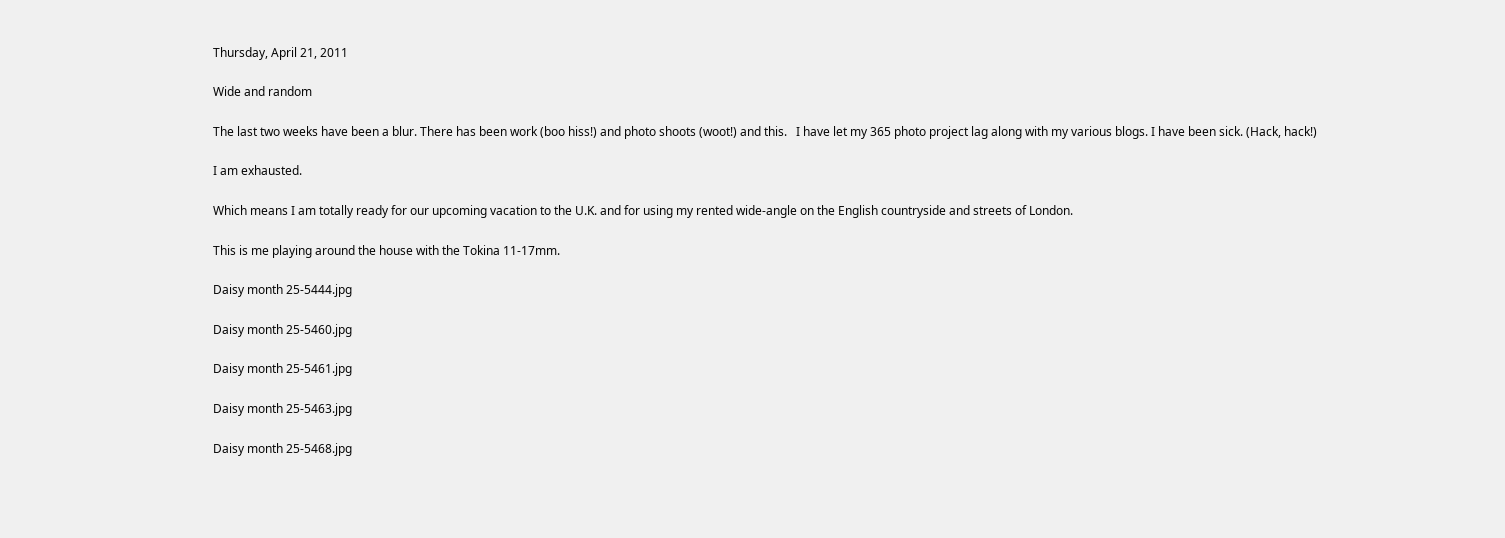Thursday, April 21, 2011

Wide and random

The last two weeks have been a blur. There has been work (boo hiss!) and photo shoots (woot!) and this.   I have let my 365 photo project lag along with my various blogs. I have been sick. (Hack, hack!)

I am exhausted.

Which means I am totally ready for our upcoming vacation to the U.K. and for using my rented wide-angle on the English countryside and streets of London.

This is me playing around the house with the Tokina 11-17mm.

Daisy month 25-5444.jpg

Daisy month 25-5460.jpg

Daisy month 25-5461.jpg

Daisy month 25-5463.jpg

Daisy month 25-5468.jpg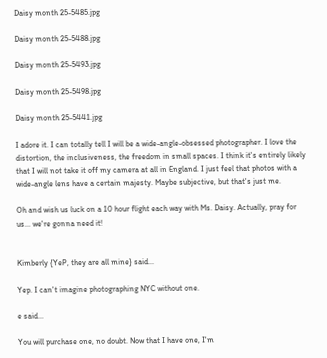Daisy month 25-5485.jpg

Daisy month 25-5488.jpg

Daisy month 25-5493.jpg

Daisy month 25-5498.jpg

Daisy month 25-5441.jpg

I adore it. I can totally tell I will be a wide-angle-obsessed photographer. I love the distortion, the inclusiveness, the freedom in small spaces. I think it's entirely likely that I will not take it off my camera at all in England. I just feel that photos with a wide-angle lens have a certain majesty. Maybe subjective, but that's just me.

Oh and wish us luck on a 10 hour flight each way with Ms. Daisy. Actually, pray for us... we're gonna need it!


Kimberly {YeP, they are all mine} said...

Yep. I can't imagine photographing NYC without one.

e said...

You will purchase one, no doubt. Now that I have one, I'm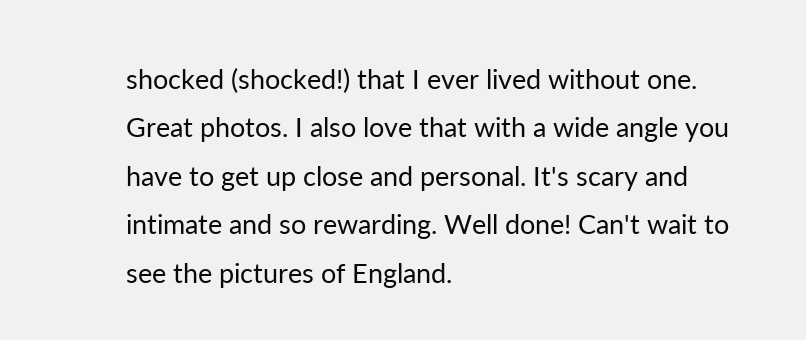shocked (shocked!) that I ever lived without one. Great photos. I also love that with a wide angle you have to get up close and personal. It's scary and intimate and so rewarding. Well done! Can't wait to see the pictures of England.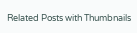Related Posts with Thumbnails